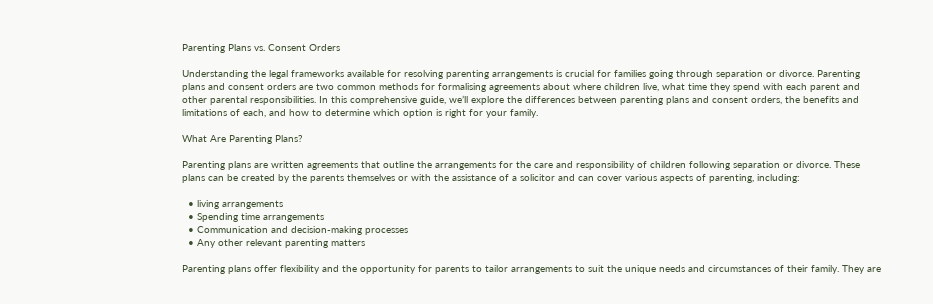Parenting Plans vs. Consent Orders

Understanding the legal frameworks available for resolving parenting arrangements is crucial for families going through separation or divorce. Parenting plans and consent orders are two common methods for formalising agreements about where children live, what time they spend with each parent and other parental responsibilities. In this comprehensive guide, we’ll explore the differences between parenting plans and consent orders, the benefits and limitations of each, and how to determine which option is right for your family.

What Are Parenting Plans?

Parenting plans are written agreements that outline the arrangements for the care and responsibility of children following separation or divorce. These plans can be created by the parents themselves or with the assistance of a solicitor and can cover various aspects of parenting, including:

  • living arrangements
  • Spending time arrangements
  • Communication and decision-making processes
  • Any other relevant parenting matters

Parenting plans offer flexibility and the opportunity for parents to tailor arrangements to suit the unique needs and circumstances of their family. They are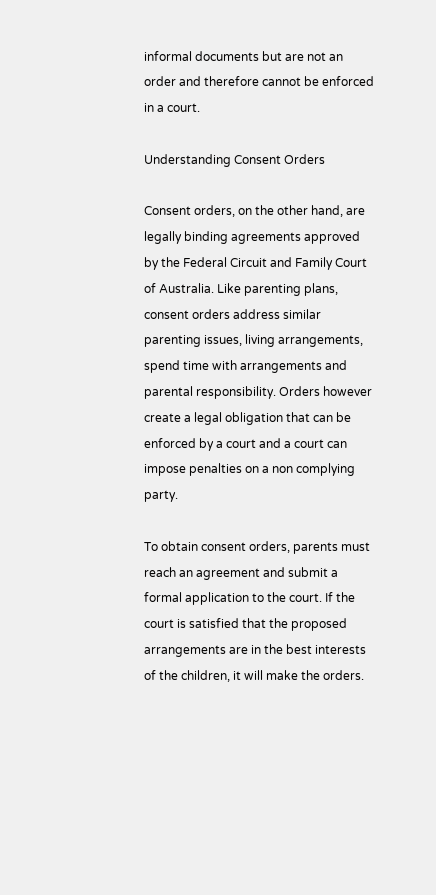informal documents but are not an order and therefore cannot be enforced in a court.

Understanding Consent Orders

Consent orders, on the other hand, are legally binding agreements approved by the Federal Circuit and Family Court of Australia. Like parenting plans, consent orders address similar parenting issues, living arrangements, spend time with arrangements and parental responsibility. Orders however create a legal obligation that can be enforced by a court and a court can impose penalties on a non complying party.

To obtain consent orders, parents must reach an agreement and submit a formal application to the court. If the court is satisfied that the proposed arrangements are in the best interests of the children, it will make the orders.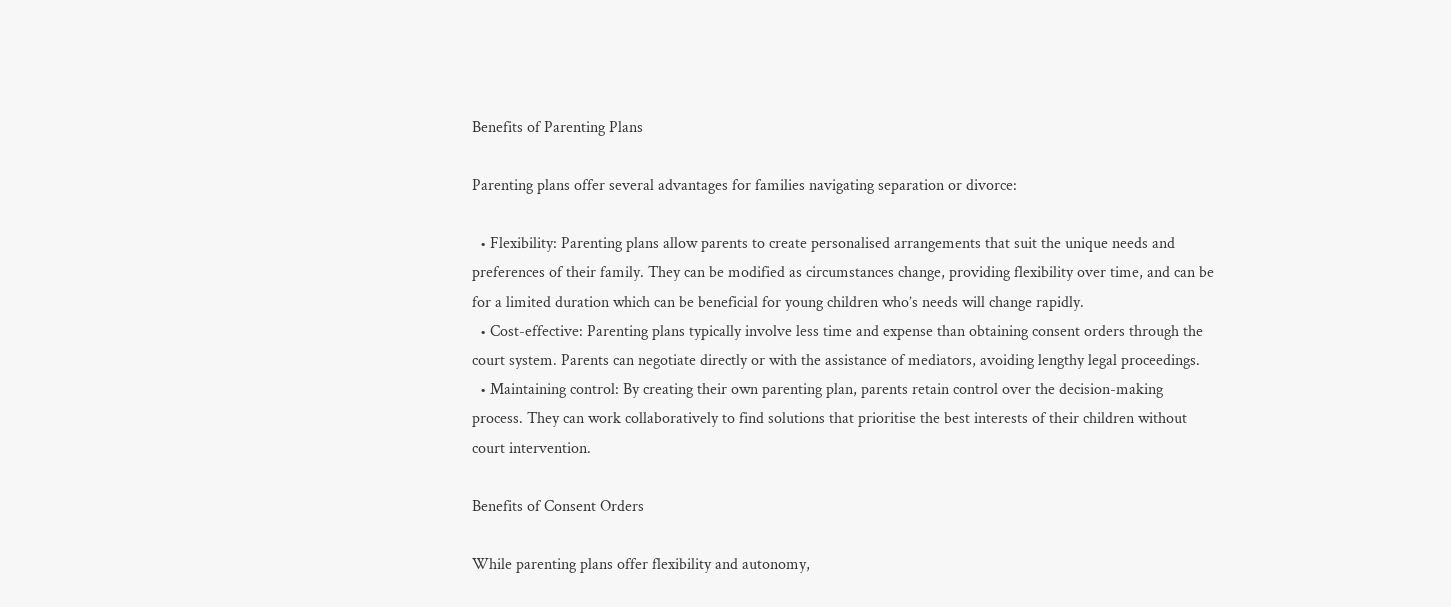Benefits of Parenting Plans

Parenting plans offer several advantages for families navigating separation or divorce:

  • Flexibility: Parenting plans allow parents to create personalised arrangements that suit the unique needs and preferences of their family. They can be modified as circumstances change, providing flexibility over time, and can be for a limited duration which can be beneficial for young children who’s needs will change rapidly.
  • Cost-effective: Parenting plans typically involve less time and expense than obtaining consent orders through the court system. Parents can negotiate directly or with the assistance of mediators, avoiding lengthy legal proceedings.
  • Maintaining control: By creating their own parenting plan, parents retain control over the decision-making process. They can work collaboratively to find solutions that prioritise the best interests of their children without court intervention.

Benefits of Consent Orders

While parenting plans offer flexibility and autonomy,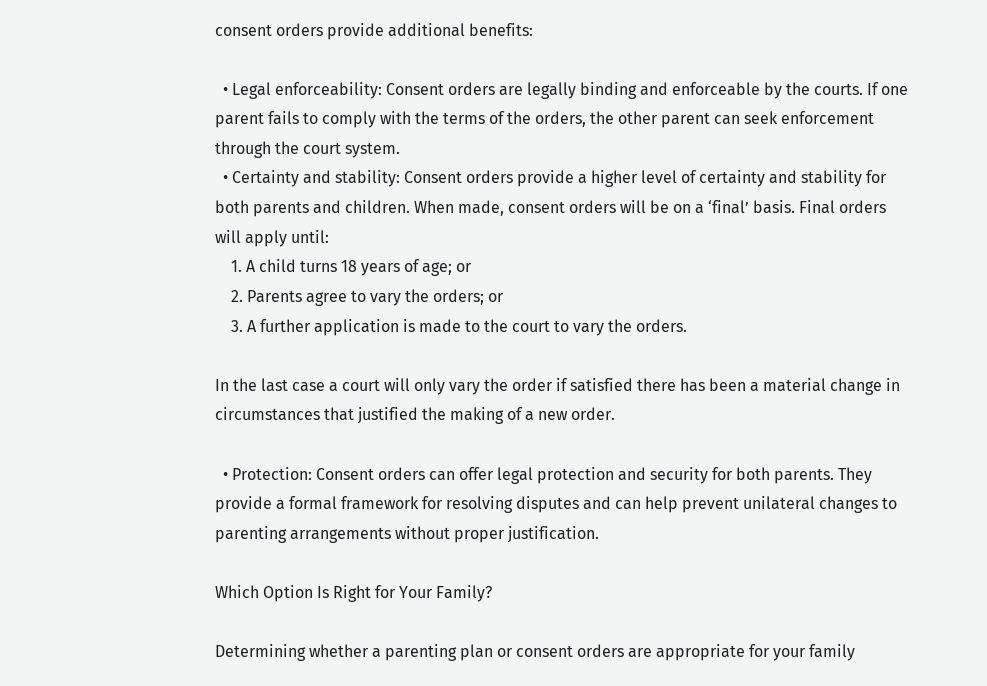consent orders provide additional benefits:

  • Legal enforceability: Consent orders are legally binding and enforceable by the courts. If one parent fails to comply with the terms of the orders, the other parent can seek enforcement through the court system.
  • Certainty and stability: Consent orders provide a higher level of certainty and stability for both parents and children. When made, consent orders will be on a ‘final’ basis. Final orders will apply until:
    1. A child turns 18 years of age; or
    2. Parents agree to vary the orders; or
    3. A further application is made to the court to vary the orders.

In the last case a court will only vary the order if satisfied there has been a material change in circumstances that justified the making of a new order.

  • Protection: Consent orders can offer legal protection and security for both parents. They provide a formal framework for resolving disputes and can help prevent unilateral changes to parenting arrangements without proper justification.

Which Option Is Right for Your Family?

Determining whether a parenting plan or consent orders are appropriate for your family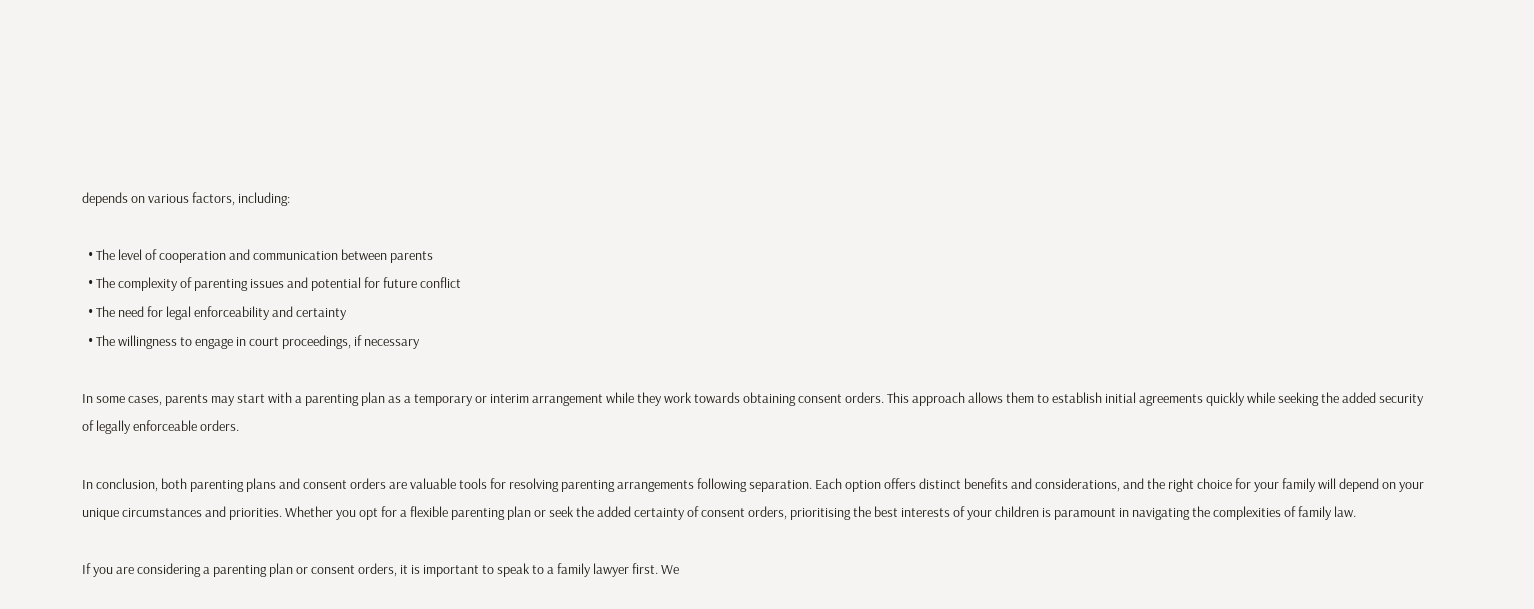depends on various factors, including:

  • The level of cooperation and communication between parents
  • The complexity of parenting issues and potential for future conflict
  • The need for legal enforceability and certainty
  • The willingness to engage in court proceedings, if necessary

In some cases, parents may start with a parenting plan as a temporary or interim arrangement while they work towards obtaining consent orders. This approach allows them to establish initial agreements quickly while seeking the added security of legally enforceable orders.

In conclusion, both parenting plans and consent orders are valuable tools for resolving parenting arrangements following separation. Each option offers distinct benefits and considerations, and the right choice for your family will depend on your unique circumstances and priorities. Whether you opt for a flexible parenting plan or seek the added certainty of consent orders, prioritising the best interests of your children is paramount in navigating the complexities of family law.

If you are considering a parenting plan or consent orders, it is important to speak to a family lawyer first. We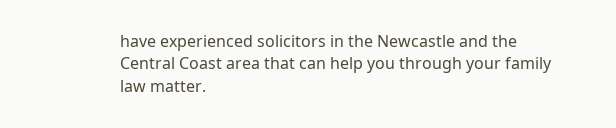have experienced solicitors in the Newcastle and the Central Coast area that can help you through your family law matter.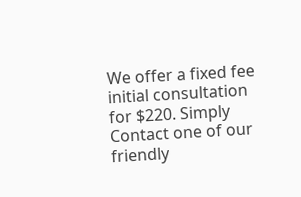We offer a fixed fee initial consultation for $220. Simply Contact one of our friendly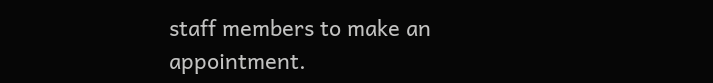staff members to make an appointment.